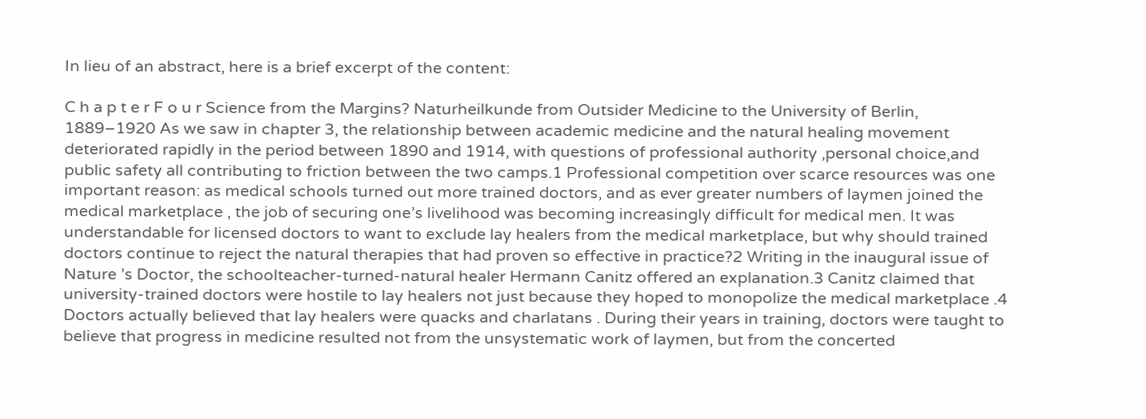In lieu of an abstract, here is a brief excerpt of the content:

C h a p t e r F o u r Science from the Margins? Naturheilkunde from Outsider Medicine to the University of Berlin, 1889–1920 As we saw in chapter 3, the relationship between academic medicine and the natural healing movement deteriorated rapidly in the period between 1890 and 1914, with questions of professional authority ,personal choice,and public safety all contributing to friction between the two camps.1 Professional competition over scarce resources was one important reason: as medical schools turned out more trained doctors, and as ever greater numbers of laymen joined the medical marketplace , the job of securing one’s livelihood was becoming increasingly difficult for medical men. It was understandable for licensed doctors to want to exclude lay healers from the medical marketplace, but why should trained doctors continue to reject the natural therapies that had proven so effective in practice?2 Writing in the inaugural issue of Nature ’s Doctor, the schoolteacher-turned-natural healer Hermann Canitz offered an explanation.3 Canitz claimed that university-trained doctors were hostile to lay healers not just because they hoped to monopolize the medical marketplace .4 Doctors actually believed that lay healers were quacks and charlatans . During their years in training, doctors were taught to believe that progress in medicine resulted not from the unsystematic work of laymen, but from the concerted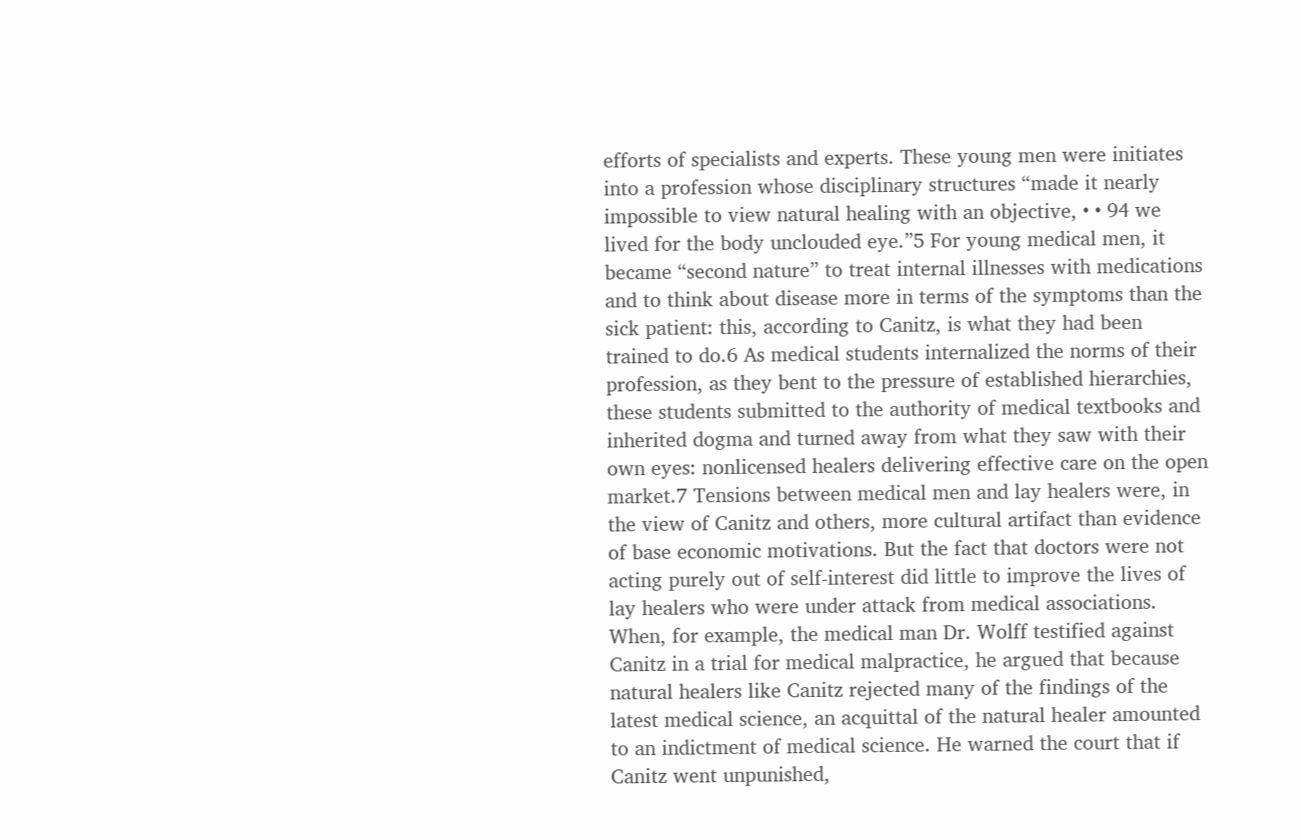efforts of specialists and experts. These young men were initiates into a profession whose disciplinary structures “made it nearly impossible to view natural healing with an objective, • • 94 we lived for the body unclouded eye.”5 For young medical men, it became “second nature” to treat internal illnesses with medications and to think about disease more in terms of the symptoms than the sick patient: this, according to Canitz, is what they had been trained to do.6 As medical students internalized the norms of their profession, as they bent to the pressure of established hierarchies, these students submitted to the authority of medical textbooks and inherited dogma and turned away from what they saw with their own eyes: nonlicensed healers delivering effective care on the open market.7 Tensions between medical men and lay healers were, in the view of Canitz and others, more cultural artifact than evidence of base economic motivations. But the fact that doctors were not acting purely out of self-interest did little to improve the lives of lay healers who were under attack from medical associations. When, for example, the medical man Dr. Wolff testified against Canitz in a trial for medical malpractice, he argued that because natural healers like Canitz rejected many of the findings of the latest medical science, an acquittal of the natural healer amounted to an indictment of medical science. He warned the court that if Canitz went unpunished,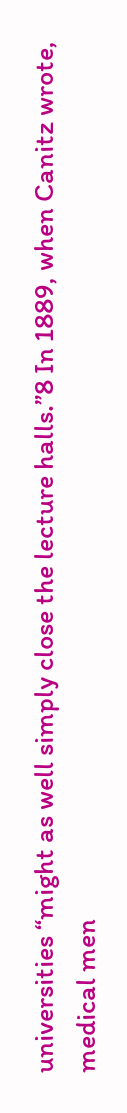universities “might as well simply close the lecture halls.”8 In 1889, when Canitz wrote, medical men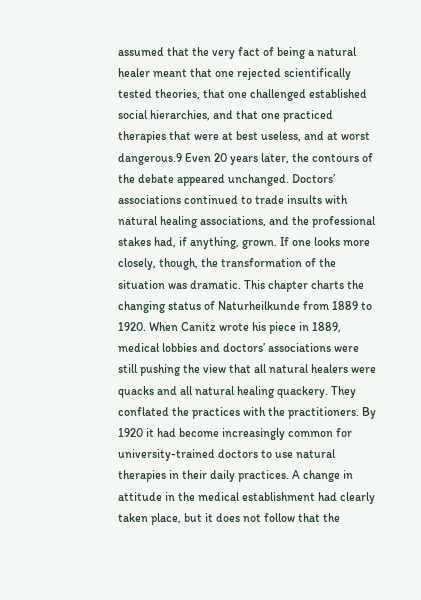assumed that the very fact of being a natural healer meant that one rejected scientifically tested theories, that one challenged established social hierarchies, and that one practiced therapies that were at best useless, and at worst dangerous.9 Even 20 years later, the contours of the debate appeared unchanged. Doctors’ associations continued to trade insults with natural healing associations, and the professional stakes had, if anything, grown. If one looks more closely, though, the transformation of the situation was dramatic. This chapter charts the changing status of Naturheilkunde from 1889 to 1920. When Canitz wrote his piece in 1889, medical lobbies and doctors’ associations were still pushing the view that all natural healers were quacks and all natural healing quackery. They conflated the practices with the practitioners. By 1920 it had become increasingly common for university-trained doctors to use natural therapies in their daily practices. A change in attitude in the medical establishment had clearly taken place, but it does not follow that the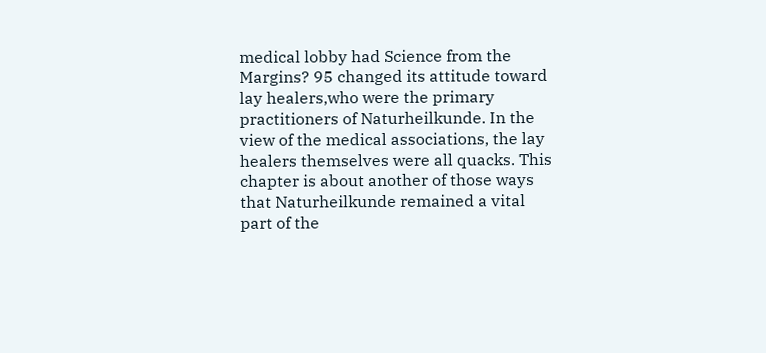medical lobby had Science from the Margins? 95 changed its attitude toward lay healers,who were the primary practitioners of Naturheilkunde. In the view of the medical associations, the lay healers themselves were all quacks. This chapter is about another of those ways that Naturheilkunde remained a vital part of the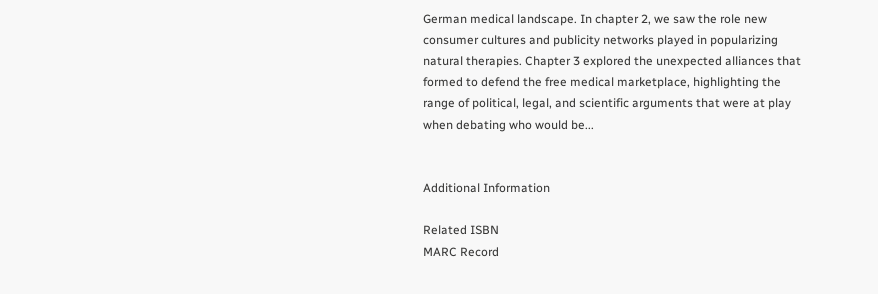German medical landscape. In chapter 2, we saw the role new consumer cultures and publicity networks played in popularizing natural therapies. Chapter 3 explored the unexpected alliances that formed to defend the free medical marketplace, highlighting the range of political, legal, and scientific arguments that were at play when debating who would be...


Additional Information

Related ISBN
MARC Record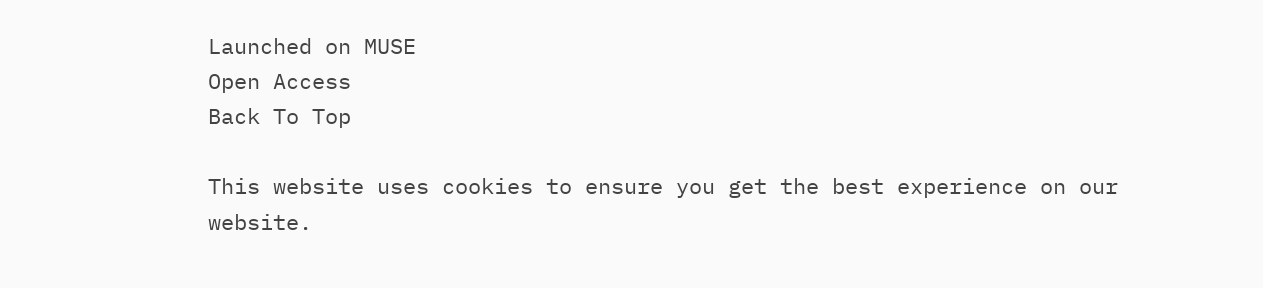Launched on MUSE
Open Access
Back To Top

This website uses cookies to ensure you get the best experience on our website.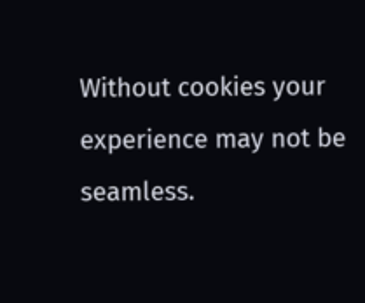Without cookies your experience may not be seamless.